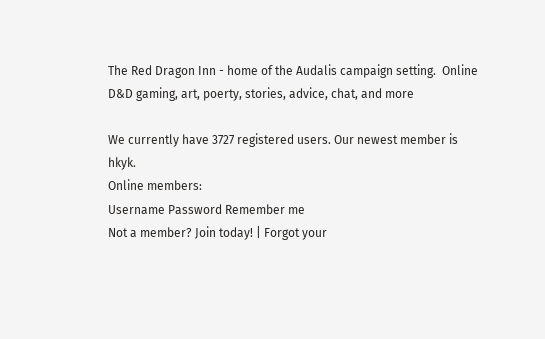The Red Dragon Inn - home of the Audalis campaign setting.  Online D&D gaming, art, poerty, stories, advice, chat, and more

We currently have 3727 registered users. Our newest member is hkyk.
Online members:
Username Password Remember me
Not a member? Join today! | Forgot your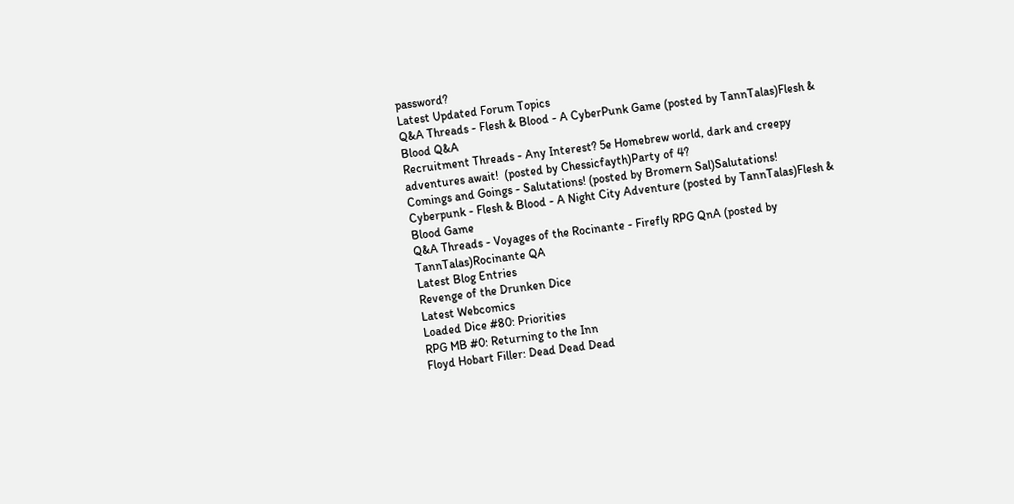password?
Latest Updated Forum Topics
Q&A Threads - Flesh & Blood - A CyberPunk Game (posted by TannTalas)Flesh & Blood Q&A
Recruitment Threads - Any Interest? 5e Homebrew world, dark and creepy adventures await!  (posted by Chessicfayth)Party of 4?
Comings and Goings - Salutations! (posted by Bromern Sal)Salutations!
Cyberpunk - Flesh & Blood - A Night City Adventure (posted by TannTalas)Flesh & Blood Game
Q&A Threads - Voyages of the Rocinante - Firefly RPG QnA (posted by TannTalas)Rocinante QA
Latest Blog Entries
Revenge of the Drunken Dice
Latest Webcomics
Loaded Dice #80: Priorities
RPG MB #0: Returning to the Inn
Floyd Hobart Filler: Dead Dead Dead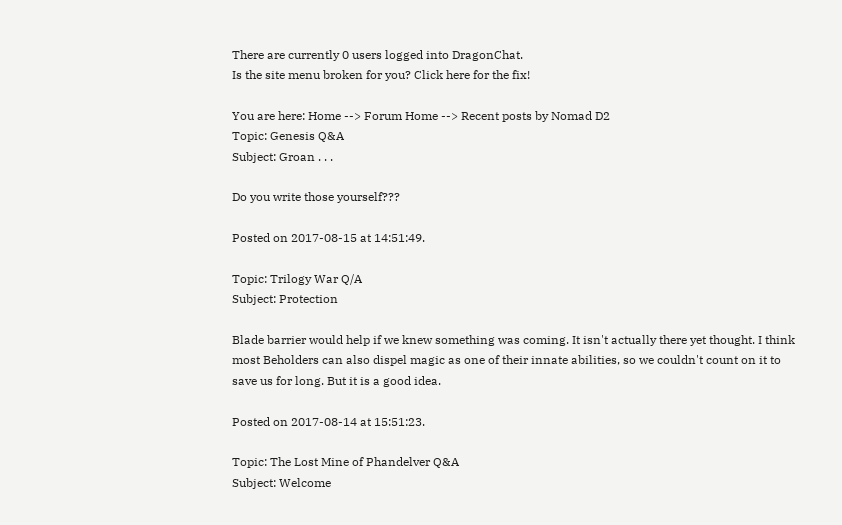There are currently 0 users logged into DragonChat.
Is the site menu broken for you? Click here for the fix!

You are here: Home --> Forum Home --> Recent posts by Nomad D2
Topic: Genesis Q&A
Subject: Groan . . .

Do you write those yourself???

Posted on 2017-08-15 at 14:51:49.

Topic: Trilogy War Q/A
Subject: Protection

Blade barrier would help if we knew something was coming. It isn't actually there yet thought. I think most Beholders can also dispel magic as one of their innate abilities, so we couldn't count on it to save us for long. But it is a good idea.

Posted on 2017-08-14 at 15:51:23.

Topic: The Lost Mine of Phandelver Q&A
Subject: Welcome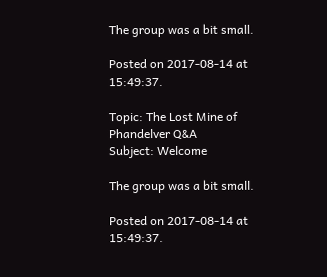The group was a bit small.

Posted on 2017-08-14 at 15:49:37.

Topic: The Lost Mine of Phandelver Q&A
Subject: Welcome

The group was a bit small.

Posted on 2017-08-14 at 15:49:37.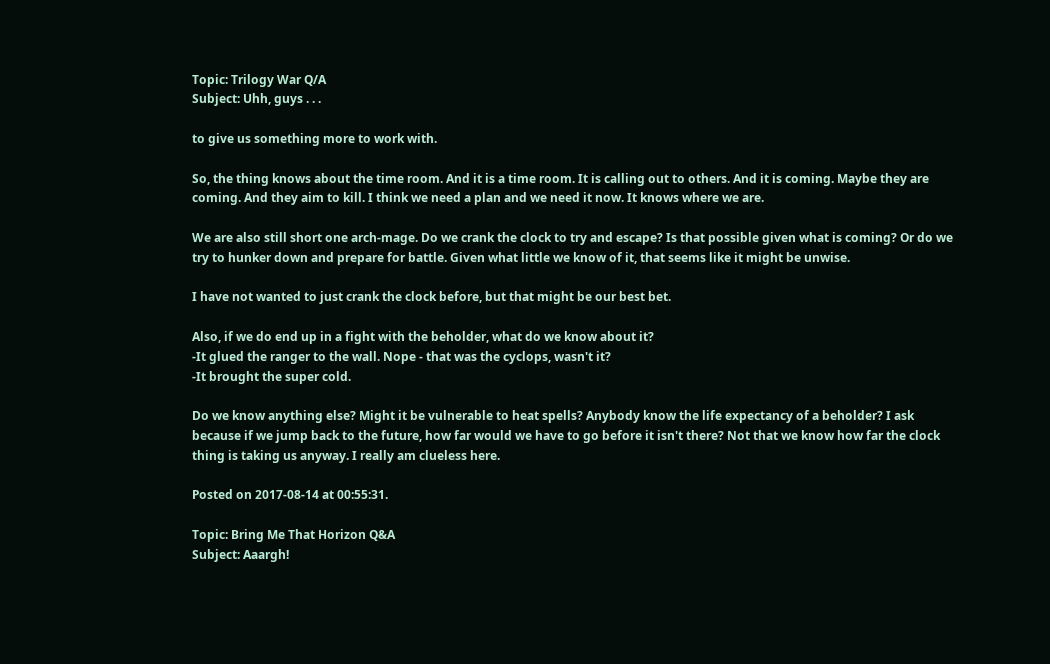Topic: Trilogy War Q/A
Subject: Uhh, guys . . .

to give us something more to work with.

So, the thing knows about the time room. And it is a time room. It is calling out to others. And it is coming. Maybe they are coming. And they aim to kill. I think we need a plan and we need it now. It knows where we are.

We are also still short one arch-mage. Do we crank the clock to try and escape? Is that possible given what is coming? Or do we try to hunker down and prepare for battle. Given what little we know of it, that seems like it might be unwise.

I have not wanted to just crank the clock before, but that might be our best bet.

Also, if we do end up in a fight with the beholder, what do we know about it?
-It glued the ranger to the wall. Nope - that was the cyclops, wasn't it?
-It brought the super cold.

Do we know anything else? Might it be vulnerable to heat spells? Anybody know the life expectancy of a beholder? I ask because if we jump back to the future, how far would we have to go before it isn't there? Not that we know how far the clock thing is taking us anyway. I really am clueless here.

Posted on 2017-08-14 at 00:55:31.

Topic: Bring Me That Horizon Q&A
Subject: Aaargh!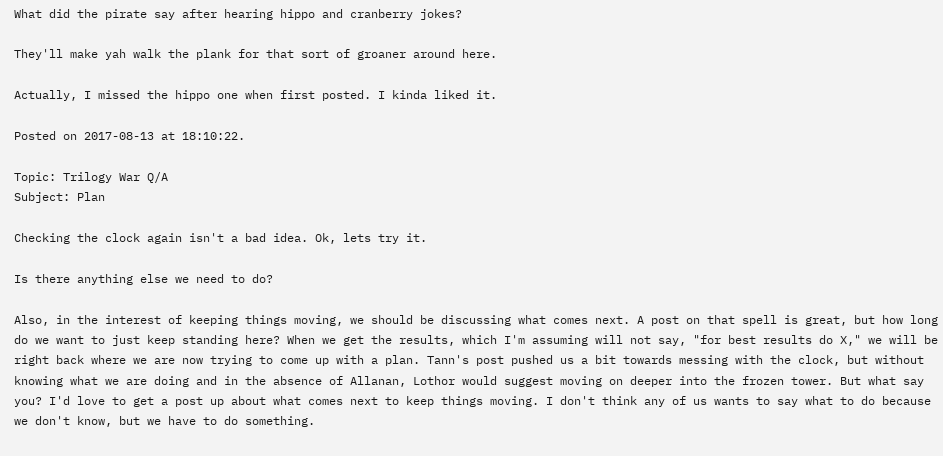What did the pirate say after hearing hippo and cranberry jokes?

They'll make yah walk the plank for that sort of groaner around here.

Actually, I missed the hippo one when first posted. I kinda liked it.

Posted on 2017-08-13 at 18:10:22.

Topic: Trilogy War Q/A
Subject: Plan

Checking the clock again isn't a bad idea. Ok, lets try it.

Is there anything else we need to do?

Also, in the interest of keeping things moving, we should be discussing what comes next. A post on that spell is great, but how long do we want to just keep standing here? When we get the results, which I'm assuming will not say, "for best results do X," we will be right back where we are now trying to come up with a plan. Tann's post pushed us a bit towards messing with the clock, but without knowing what we are doing and in the absence of Allanan, Lothor would suggest moving on deeper into the frozen tower. But what say you? I'd love to get a post up about what comes next to keep things moving. I don't think any of us wants to say what to do because we don't know, but we have to do something.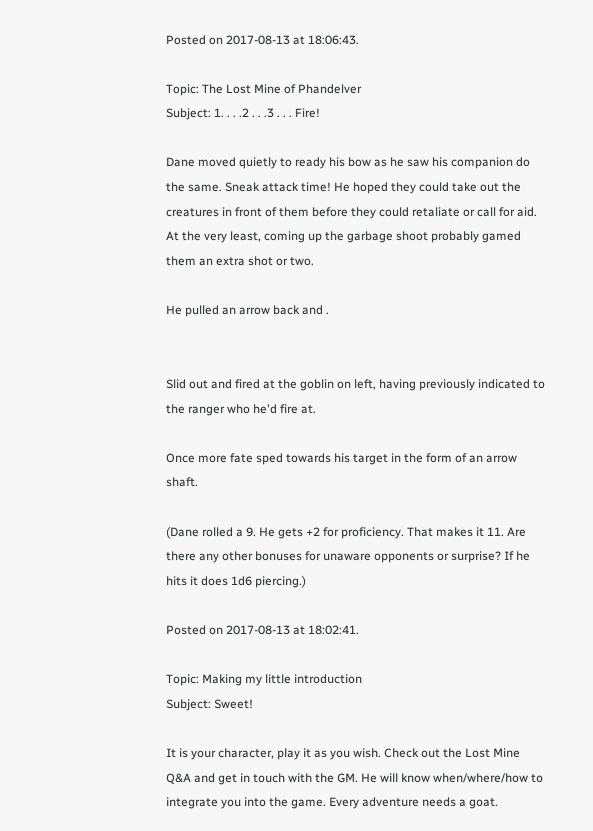Posted on 2017-08-13 at 18:06:43.

Topic: The Lost Mine of Phandelver
Subject: 1. . . .2 . . .3 . . . Fire!

Dane moved quietly to ready his bow as he saw his companion do the same. Sneak attack time! He hoped they could take out the creatures in front of them before they could retaliate or call for aid. At the very least, coming up the garbage shoot probably gamed them an extra shot or two.

He pulled an arrow back and .


Slid out and fired at the goblin on left, having previously indicated to the ranger who he'd fire at.

Once more fate sped towards his target in the form of an arrow shaft.

(Dane rolled a 9. He gets +2 for proficiency. That makes it 11. Are there any other bonuses for unaware opponents or surprise? If he hits it does 1d6 piercing.)

Posted on 2017-08-13 at 18:02:41.

Topic: Making my little introduction
Subject: Sweet!

It is your character, play it as you wish. Check out the Lost Mine Q&A and get in touch with the GM. He will know when/where/how to integrate you into the game. Every adventure needs a goat.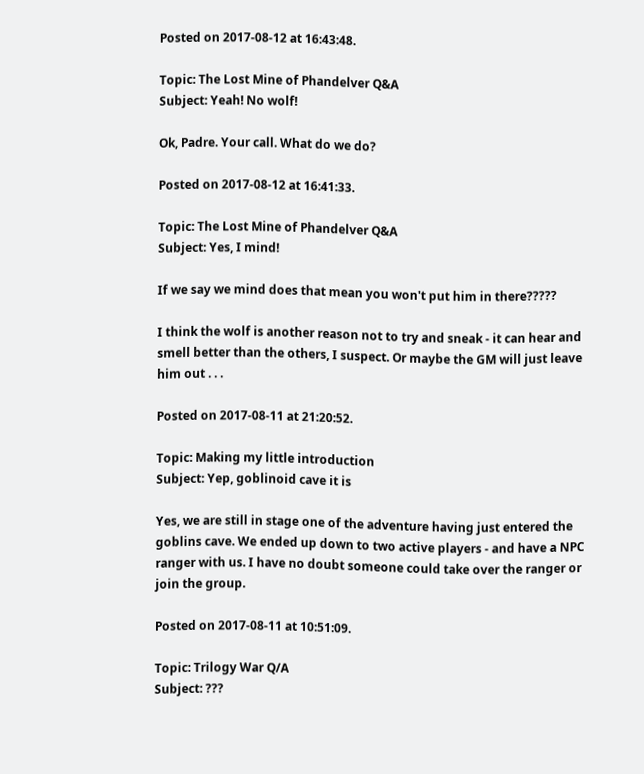Posted on 2017-08-12 at 16:43:48.

Topic: The Lost Mine of Phandelver Q&A
Subject: Yeah! No wolf!

Ok, Padre. Your call. What do we do?

Posted on 2017-08-12 at 16:41:33.

Topic: The Lost Mine of Phandelver Q&A
Subject: Yes, I mind!

If we say we mind does that mean you won't put him in there?????

I think the wolf is another reason not to try and sneak - it can hear and smell better than the others, I suspect. Or maybe the GM will just leave him out . . .

Posted on 2017-08-11 at 21:20:52.

Topic: Making my little introduction
Subject: Yep, goblinoid cave it is

Yes, we are still in stage one of the adventure having just entered the goblins cave. We ended up down to two active players - and have a NPC ranger with us. I have no doubt someone could take over the ranger or join the group.

Posted on 2017-08-11 at 10:51:09.

Topic: Trilogy War Q/A
Subject: ???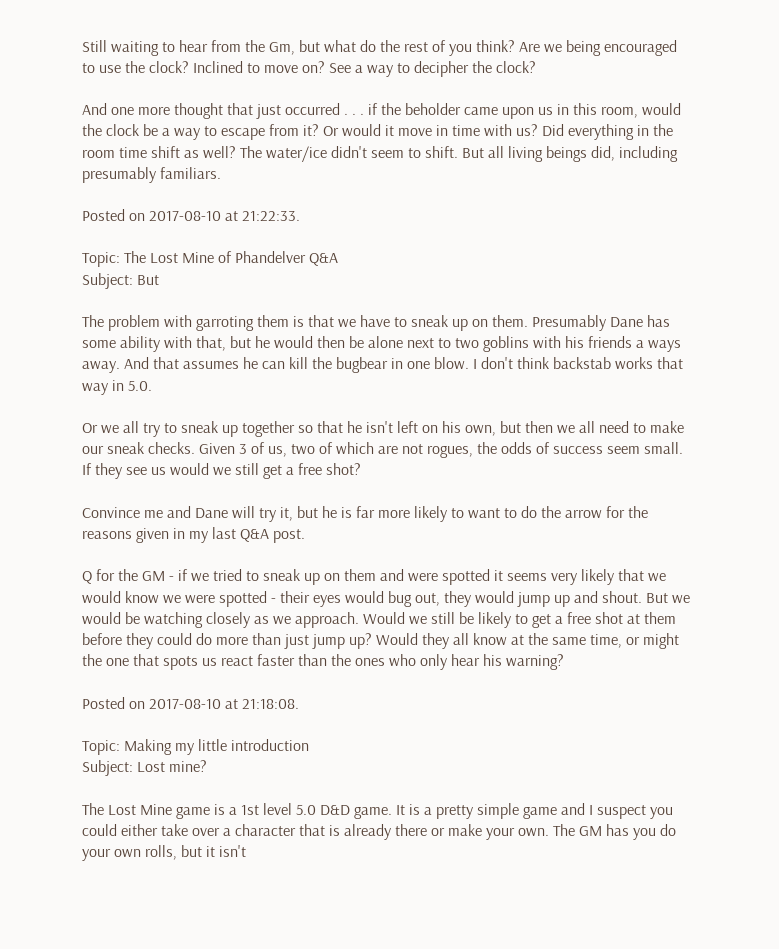Still waiting to hear from the Gm, but what do the rest of you think? Are we being encouraged to use the clock? Inclined to move on? See a way to decipher the clock?

And one more thought that just occurred . . . if the beholder came upon us in this room, would the clock be a way to escape from it? Or would it move in time with us? Did everything in the room time shift as well? The water/ice didn't seem to shift. But all living beings did, including presumably familiars.

Posted on 2017-08-10 at 21:22:33.

Topic: The Lost Mine of Phandelver Q&A
Subject: But

The problem with garroting them is that we have to sneak up on them. Presumably Dane has some ability with that, but he would then be alone next to two goblins with his friends a ways away. And that assumes he can kill the bugbear in one blow. I don't think backstab works that way in 5.0.

Or we all try to sneak up together so that he isn't left on his own, but then we all need to make our sneak checks. Given 3 of us, two of which are not rogues, the odds of success seem small. If they see us would we still get a free shot?

Convince me and Dane will try it, but he is far more likely to want to do the arrow for the reasons given in my last Q&A post.

Q for the GM - if we tried to sneak up on them and were spotted it seems very likely that we would know we were spotted - their eyes would bug out, they would jump up and shout. But we would be watching closely as we approach. Would we still be likely to get a free shot at them before they could do more than just jump up? Would they all know at the same time, or might the one that spots us react faster than the ones who only hear his warning?

Posted on 2017-08-10 at 21:18:08.

Topic: Making my little introduction
Subject: Lost mine?

The Lost Mine game is a 1st level 5.0 D&D game. It is a pretty simple game and I suspect you could either take over a character that is already there or make your own. The GM has you do your own rolls, but it isn't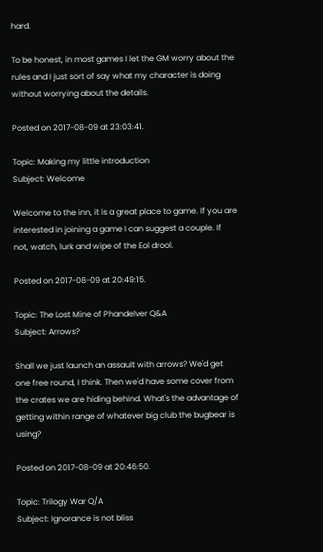hard.

To be honest, in most games I let the GM worry about the rules and I just sort of say what my character is doing without worrying about the details.

Posted on 2017-08-09 at 23:03:41.

Topic: Making my little introduction
Subject: Welcome

Welcome to the inn, it is a great place to game. If you are interested in joining a game I can suggest a couple. If not, watch, lurk and wipe of the Eol drool.

Posted on 2017-08-09 at 20:49:15.

Topic: The Lost Mine of Phandelver Q&A
Subject: Arrows?

Shall we just launch an assault with arrows? We'd get one free round, I think. Then we'd have some cover from the crates we are hiding behind. What's the advantage of getting within range of whatever big club the bugbear is using?

Posted on 2017-08-09 at 20:46:50.

Topic: Trilogy War Q/A
Subject: Ignorance is not bliss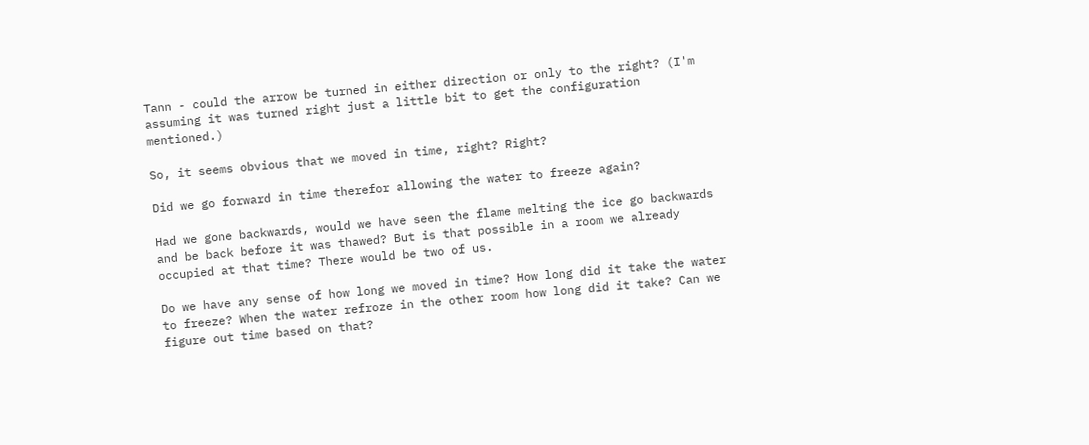Tann - could the arrow be turned in either direction or only to the right? (I'm assuming it was turned right just a little bit to get the configuration mentioned.)

So, it seems obvious that we moved in time, right? Right?

Did we go forward in time therefor allowing the water to freeze again?

Had we gone backwards, would we have seen the flame melting the ice go backwards and be back before it was thawed? But is that possible in a room we already occupied at that time? There would be two of us.

Do we have any sense of how long we moved in time? How long did it take the water to freeze? When the water refroze in the other room how long did it take? Can we figure out time based on that?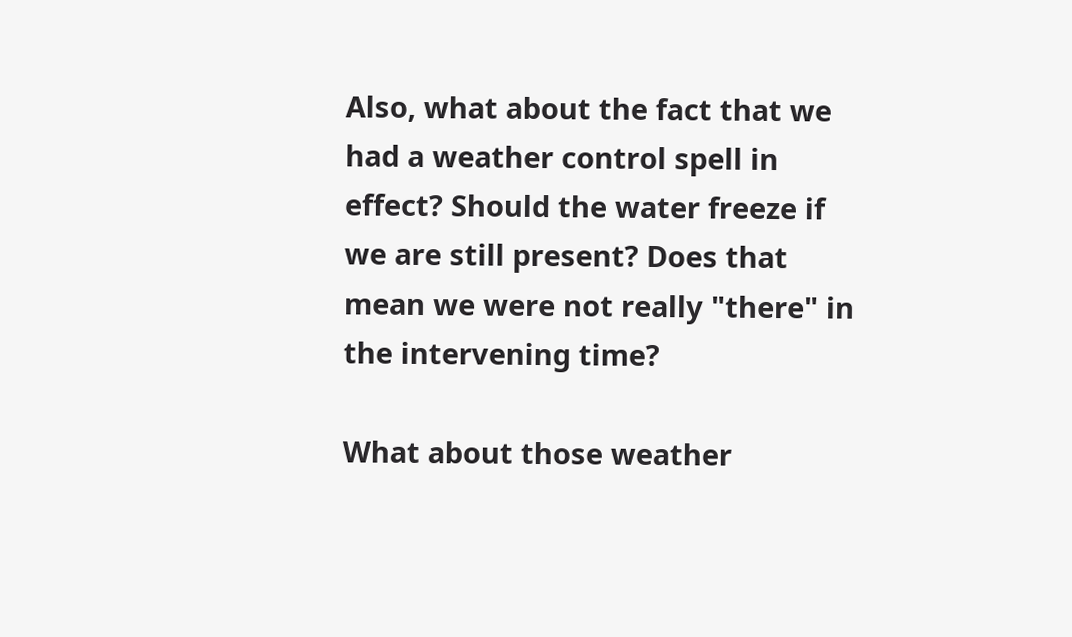Also, what about the fact that we had a weather control spell in effect? Should the water freeze if we are still present? Does that mean we were not really "there" in the intervening time?

What about those weather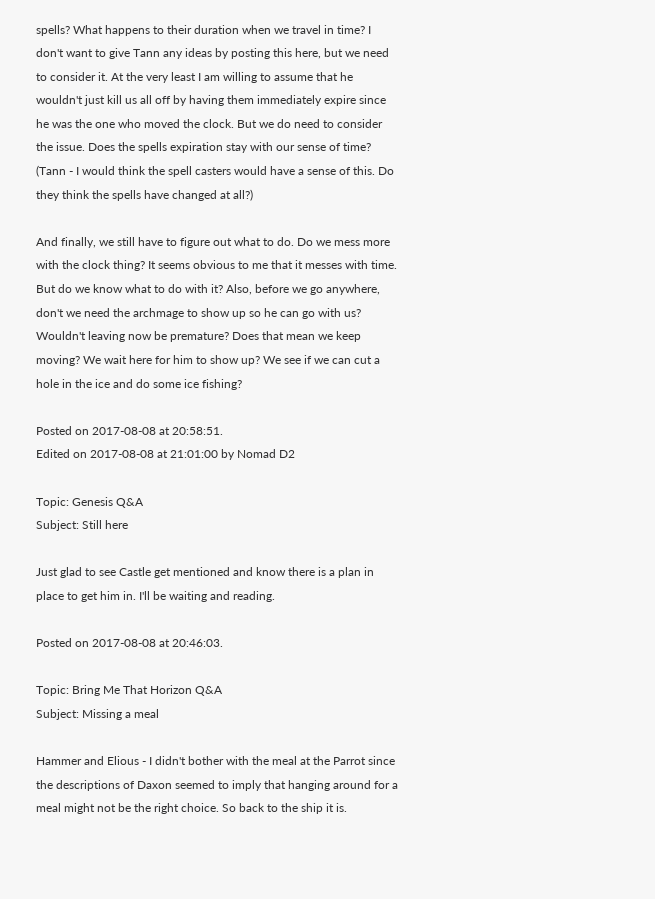spells? What happens to their duration when we travel in time? I don't want to give Tann any ideas by posting this here, but we need to consider it. At the very least I am willing to assume that he wouldn't just kill us all off by having them immediately expire since he was the one who moved the clock. But we do need to consider the issue. Does the spells expiration stay with our sense of time? (Tann - I would think the spell casters would have a sense of this. Do they think the spells have changed at all?)

And finally, we still have to figure out what to do. Do we mess more with the clock thing? It seems obvious to me that it messes with time. But do we know what to do with it? Also, before we go anywhere, don't we need the archmage to show up so he can go with us? Wouldn't leaving now be premature? Does that mean we keep moving? We wait here for him to show up? We see if we can cut a hole in the ice and do some ice fishing?

Posted on 2017-08-08 at 20:58:51.
Edited on 2017-08-08 at 21:01:00 by Nomad D2

Topic: Genesis Q&A
Subject: Still here

Just glad to see Castle get mentioned and know there is a plan in place to get him in. I'll be waiting and reading.

Posted on 2017-08-08 at 20:46:03.

Topic: Bring Me That Horizon Q&A
Subject: Missing a meal

Hammer and Elious - I didn't bother with the meal at the Parrot since the descriptions of Daxon seemed to imply that hanging around for a meal might not be the right choice. So back to the ship it is.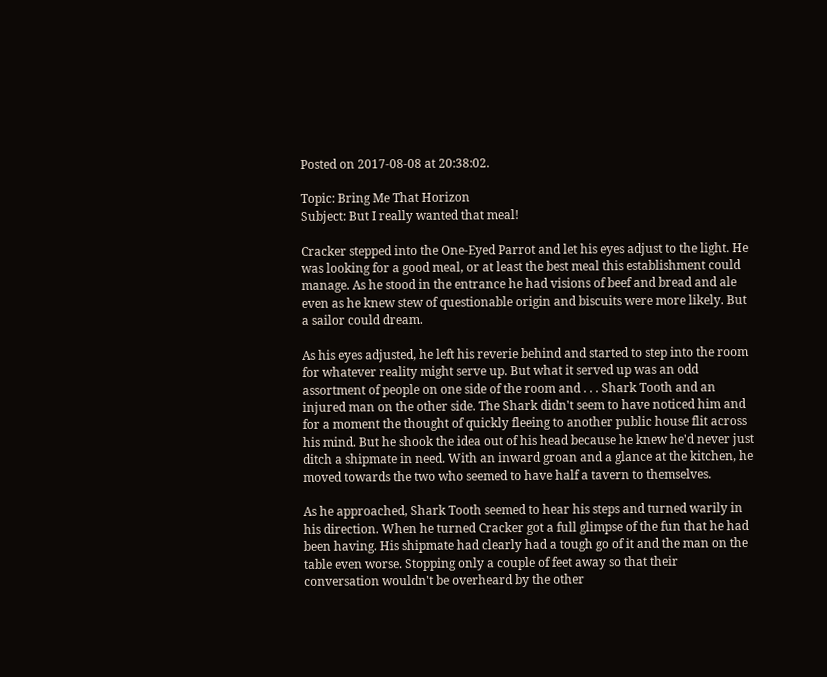Posted on 2017-08-08 at 20:38:02.

Topic: Bring Me That Horizon
Subject: But I really wanted that meal!

Cracker stepped into the One-Eyed Parrot and let his eyes adjust to the light. He was looking for a good meal, or at least the best meal this establishment could manage. As he stood in the entrance he had visions of beef and bread and ale even as he knew stew of questionable origin and biscuits were more likely. But a sailor could dream.

As his eyes adjusted, he left his reverie behind and started to step into the room for whatever reality might serve up. But what it served up was an odd assortment of people on one side of the room and . . . Shark Tooth and an injured man on the other side. The Shark didn't seem to have noticed him and for a moment the thought of quickly fleeing to another public house flit across his mind. But he shook the idea out of his head because he knew he'd never just ditch a shipmate in need. With an inward groan and a glance at the kitchen, he moved towards the two who seemed to have half a tavern to themselves.

As he approached, Shark Tooth seemed to hear his steps and turned warily in his direction. When he turned Cracker got a full glimpse of the fun that he had been having. His shipmate had clearly had a tough go of it and the man on the table even worse. Stopping only a couple of feet away so that their conversation wouldn't be overheard by the other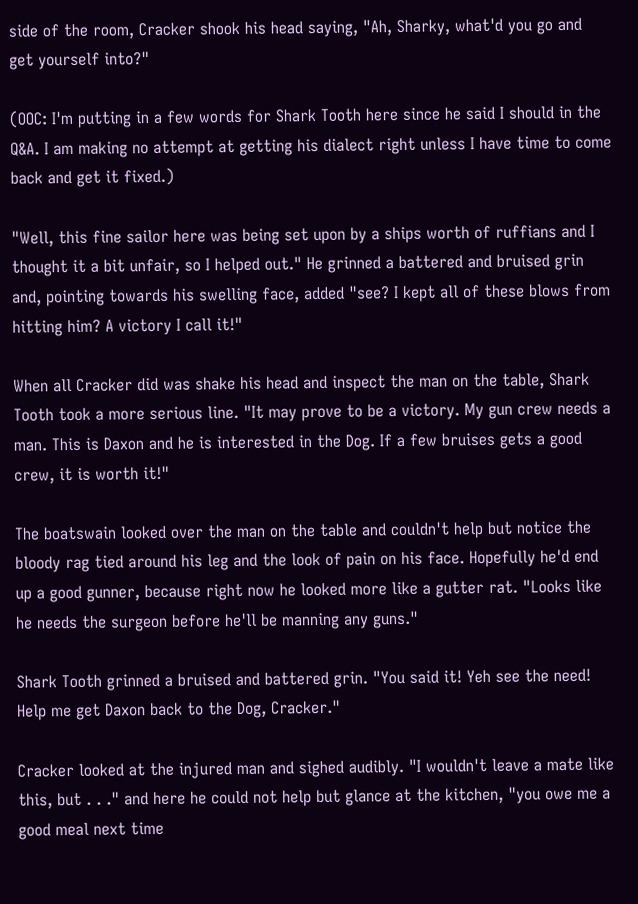side of the room, Cracker shook his head saying, "Ah, Sharky, what'd you go and get yourself into?"

(OOC: I'm putting in a few words for Shark Tooth here since he said I should in the Q&A. I am making no attempt at getting his dialect right unless I have time to come back and get it fixed.)

"Well, this fine sailor here was being set upon by a ships worth of ruffians and I thought it a bit unfair, so I helped out." He grinned a battered and bruised grin and, pointing towards his swelling face, added "see? I kept all of these blows from hitting him? A victory I call it!"

When all Cracker did was shake his head and inspect the man on the table, Shark Tooth took a more serious line. "It may prove to be a victory. My gun crew needs a man. This is Daxon and he is interested in the Dog. If a few bruises gets a good crew, it is worth it!"

The boatswain looked over the man on the table and couldn't help but notice the bloody rag tied around his leg and the look of pain on his face. Hopefully he'd end up a good gunner, because right now he looked more like a gutter rat. "Looks like he needs the surgeon before he'll be manning any guns."

Shark Tooth grinned a bruised and battered grin. "You said it! Yeh see the need! Help me get Daxon back to the Dog, Cracker."

Cracker looked at the injured man and sighed audibly. "I wouldn't leave a mate like this, but . . ." and here he could not help but glance at the kitchen, "you owe me a good meal next time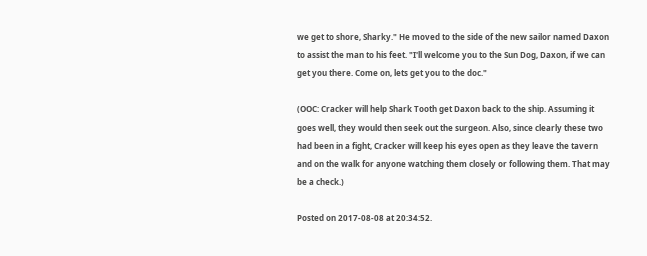we get to shore, Sharky." He moved to the side of the new sailor named Daxon to assist the man to his feet. "I'll welcome you to the Sun Dog, Daxon, if we can get you there. Come on, lets get you to the doc."

(OOC: Cracker will help Shark Tooth get Daxon back to the ship. Assuming it goes well, they would then seek out the surgeon. Also, since clearly these two had been in a fight, Cracker will keep his eyes open as they leave the tavern and on the walk for anyone watching them closely or following them. That may be a check.)

Posted on 2017-08-08 at 20:34:52.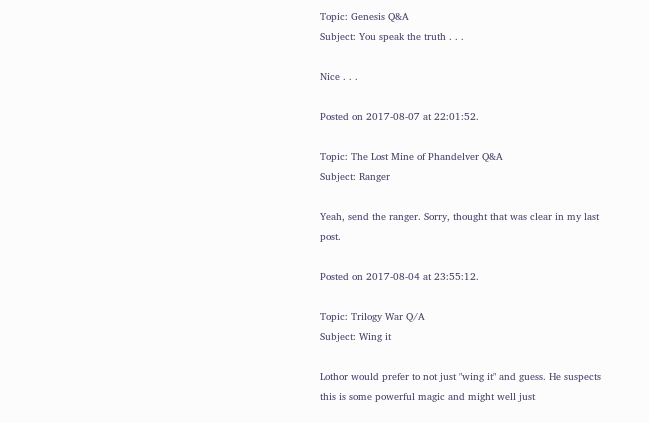Topic: Genesis Q&A
Subject: You speak the truth . . .

Nice . . .

Posted on 2017-08-07 at 22:01:52.

Topic: The Lost Mine of Phandelver Q&A
Subject: Ranger

Yeah, send the ranger. Sorry, thought that was clear in my last post.

Posted on 2017-08-04 at 23:55:12.

Topic: Trilogy War Q/A
Subject: Wing it

Lothor would prefer to not just "wing it" and guess. He suspects this is some powerful magic and might well just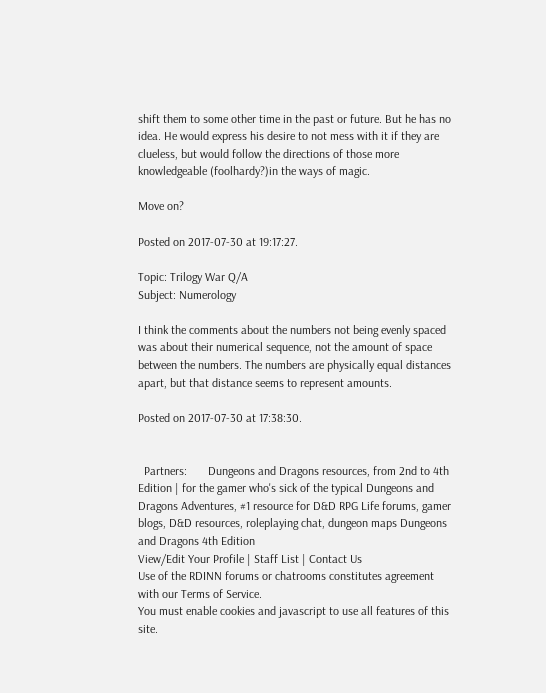shift them to some other time in the past or future. But he has no idea. He would express his desire to not mess with it if they are clueless, but would follow the directions of those more knowledgeable (foolhardy?)in the ways of magic.

Move on?

Posted on 2017-07-30 at 19:17:27.

Topic: Trilogy War Q/A
Subject: Numerology

I think the comments about the numbers not being evenly spaced was about their numerical sequence, not the amount of space between the numbers. The numbers are physically equal distances apart, but that distance seems to represent amounts.

Posted on 2017-07-30 at 17:38:30.


  Partners:       Dungeons and Dragons resources, from 2nd to 4th Edition | for the gamer who's sick of the typical Dungeons and Dragons Adventures, #1 resource for D&D RPG Life forums, gamer blogs, D&D resources, roleplaying chat, dungeon maps Dungeons and Dragons 4th Edition
View/Edit Your Profile | Staff List | Contact Us
Use of the RDINN forums or chatrooms constitutes agreement with our Terms of Service.
You must enable cookies and javascript to use all features of this site.